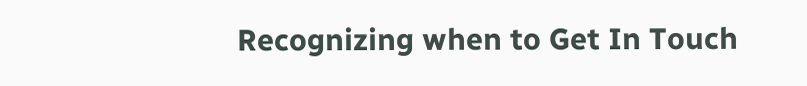Recognizing when to Get In Touch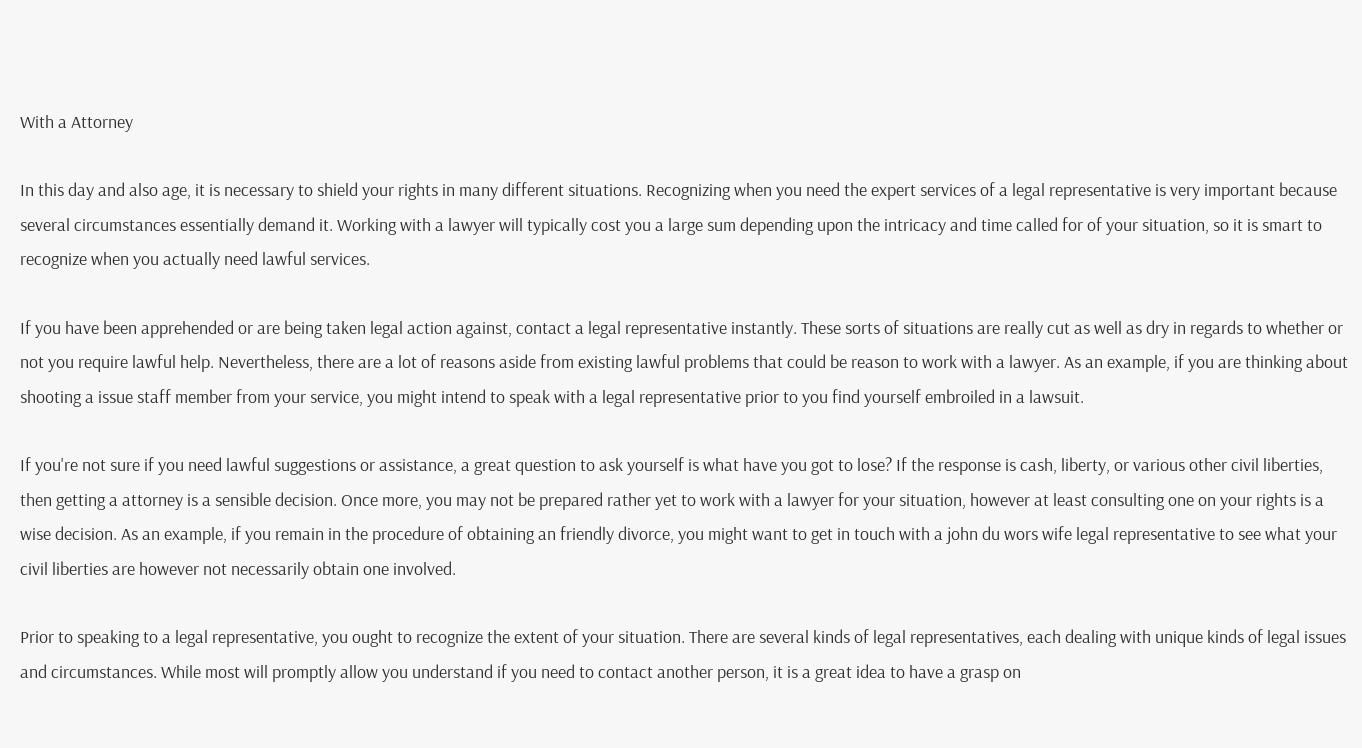With a Attorney

In this day and also age, it is necessary to shield your rights in many different situations. Recognizing when you need the expert services of a legal representative is very important because several circumstances essentially demand it. Working with a lawyer will typically cost you a large sum depending upon the intricacy and time called for of your situation, so it is smart to recognize when you actually need lawful services.

If you have been apprehended or are being taken legal action against, contact a legal representative instantly. These sorts of situations are really cut as well as dry in regards to whether or not you require lawful help. Nevertheless, there are a lot of reasons aside from existing lawful problems that could be reason to work with a lawyer. As an example, if you are thinking about shooting a issue staff member from your service, you might intend to speak with a legal representative prior to you find yourself embroiled in a lawsuit.

If you're not sure if you need lawful suggestions or assistance, a great question to ask yourself is what have you got to lose? If the response is cash, liberty, or various other civil liberties, then getting a attorney is a sensible decision. Once more, you may not be prepared rather yet to work with a lawyer for your situation, however at least consulting one on your rights is a wise decision. As an example, if you remain in the procedure of obtaining an friendly divorce, you might want to get in touch with a john du wors wife legal representative to see what your civil liberties are however not necessarily obtain one involved.

Prior to speaking to a legal representative, you ought to recognize the extent of your situation. There are several kinds of legal representatives, each dealing with unique kinds of legal issues and circumstances. While most will promptly allow you understand if you need to contact another person, it is a great idea to have a grasp on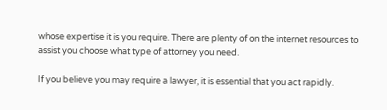whose expertise it is you require. There are plenty of on the internet resources to assist you choose what type of attorney you need.

If you believe you may require a lawyer, it is essential that you act rapidly.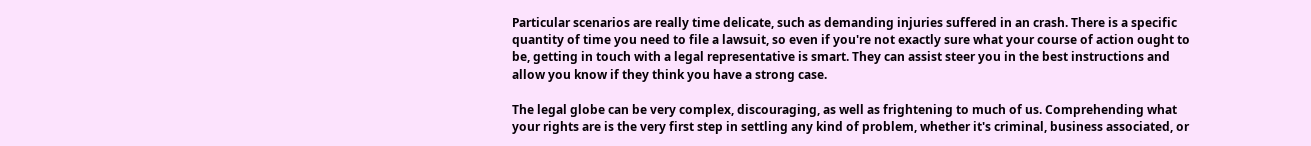Particular scenarios are really time delicate, such as demanding injuries suffered in an crash. There is a specific quantity of time you need to file a lawsuit, so even if you're not exactly sure what your course of action ought to be, getting in touch with a legal representative is smart. They can assist steer you in the best instructions and allow you know if they think you have a strong case.

The legal globe can be very complex, discouraging, as well as frightening to much of us. Comprehending what your rights are is the very first step in settling any kind of problem, whether it's criminal, business associated, or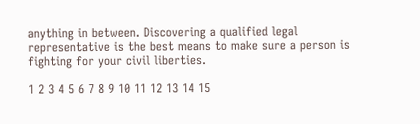anything in between. Discovering a qualified legal representative is the best means to make sure a person is fighting for your civil liberties.

1 2 3 4 5 6 7 8 9 10 11 12 13 14 15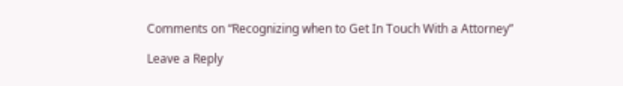Comments on “Recognizing when to Get In Touch With a Attorney”

Leave a Reply